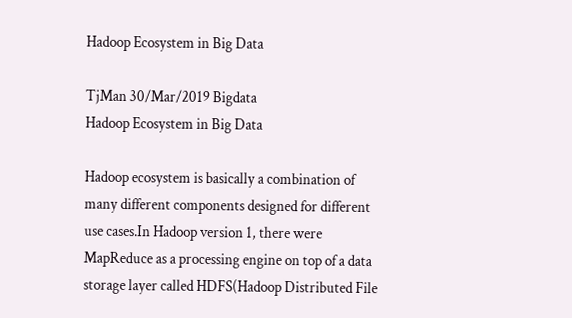Hadoop Ecosystem in Big Data

TjMan 30/Mar/2019 Bigdata
Hadoop Ecosystem in Big Data

Hadoop ecosystem is basically a combination of many different components designed for different use cases.In Hadoop version 1, there were MapReduce as a processing engine on top of a data storage layer called HDFS(Hadoop Distributed File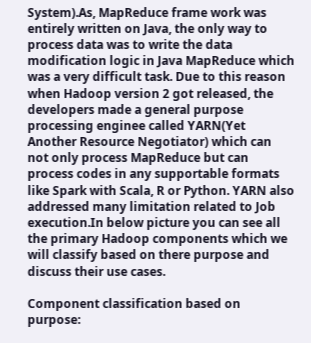System).As, MapReduce frame work was entirely written on Java, the only way to process data was to write the data modification logic in Java MapReduce which was a very difficult task. Due to this reason when Hadoop version 2 got released, the developers made a general purpose processing enginee called YARN(Yet Another Resource Negotiator) which can not only process MapReduce but can process codes in any supportable formats like Spark with Scala, R or Python. YARN also addressed many limitation related to Job execution.In below picture you can see all the primary Hadoop components which we will classify based on there purpose and discuss their use cases.

Component classification based on purpose: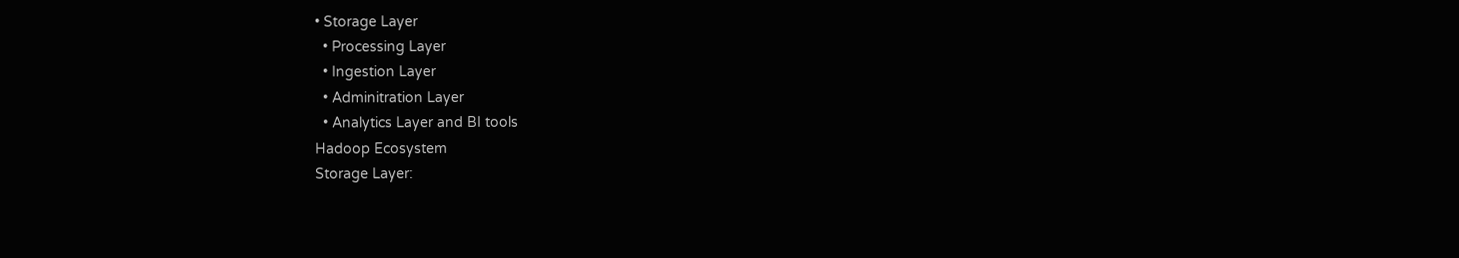• Storage Layer
  • Processing Layer
  • Ingestion Layer
  • Adminitration Layer
  • Analytics Layer and BI tools
Hadoop Ecosystem
Storage Layer: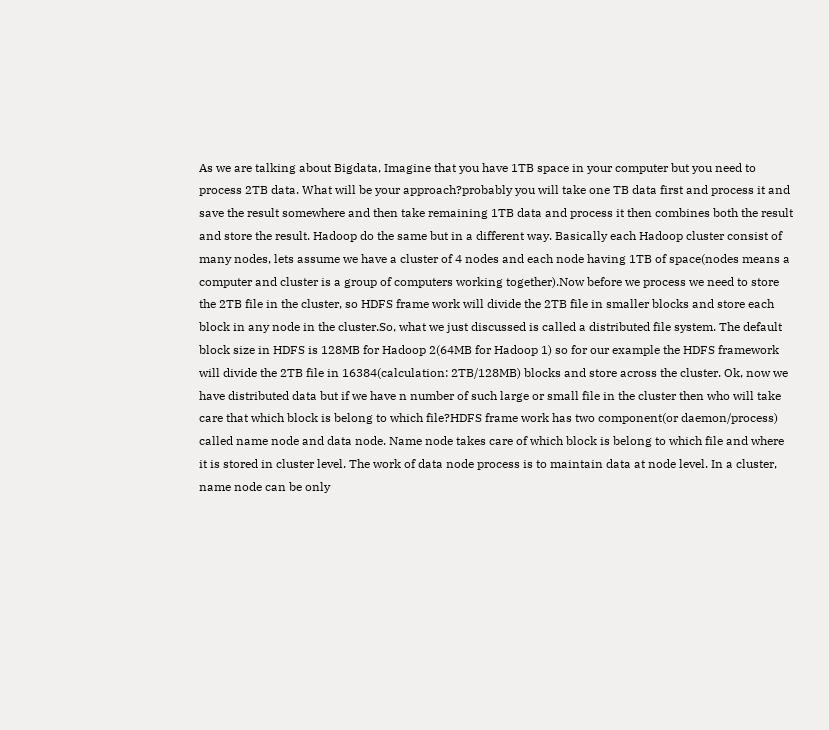As we are talking about Bigdata, Imagine that you have 1TB space in your computer but you need to process 2TB data. What will be your approach?probably you will take one TB data first and process it and save the result somewhere and then take remaining 1TB data and process it then combines both the result and store the result. Hadoop do the same but in a different way. Basically each Hadoop cluster consist of many nodes, lets assume we have a cluster of 4 nodes and each node having 1TB of space(nodes means a computer and cluster is a group of computers working together).Now before we process we need to store the 2TB file in the cluster, so HDFS frame work will divide the 2TB file in smaller blocks and store each block in any node in the cluster.So, what we just discussed is called a distributed file system. The default block size in HDFS is 128MB for Hadoop 2(64MB for Hadoop 1) so for our example the HDFS framework will divide the 2TB file in 16384(calculation: 2TB/128MB) blocks and store across the cluster. Ok, now we have distributed data but if we have n number of such large or small file in the cluster then who will take care that which block is belong to which file?HDFS frame work has two component(or daemon/process) called name node and data node. Name node takes care of which block is belong to which file and where it is stored in cluster level. The work of data node process is to maintain data at node level. In a cluster, name node can be only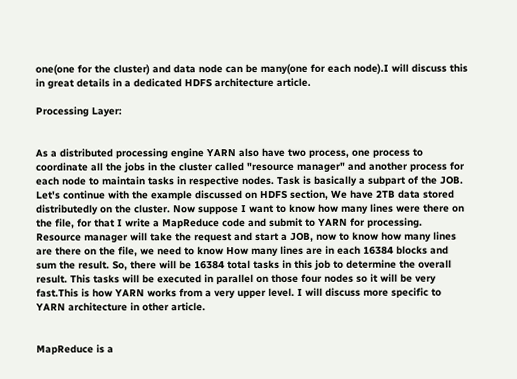one(one for the cluster) and data node can be many(one for each node).I will discuss this in great details in a dedicated HDFS architecture article.

Processing Layer:


As a distributed processing engine YARN also have two process, one process to coordinate all the jobs in the cluster called "resource manager" and another process for each node to maintain tasks in respective nodes. Task is basically a subpart of the JOB. Let's continue with the example discussed on HDFS section, We have 2TB data stored distributedly on the cluster. Now suppose I want to know how many lines were there on the file, for that I write a MapReduce code and submit to YARN for processing. Resource manager will take the request and start a JOB, now to know how many lines are there on the file, we need to know How many lines are in each 16384 blocks and sum the result. So, there will be 16384 total tasks in this job to determine the overall result. This tasks will be executed in parallel on those four nodes so it will be very fast.This is how YARN works from a very upper level. I will discuss more specific to YARN architecture in other article.


MapReduce is a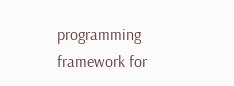programming framework for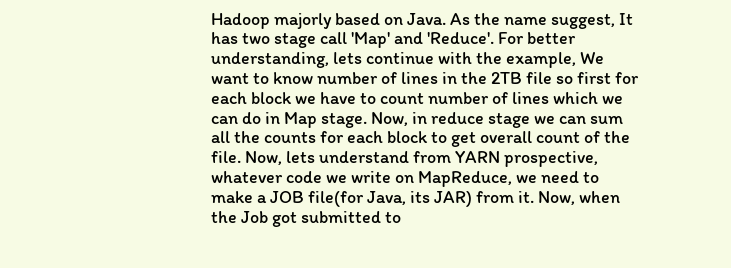Hadoop majorly based on Java. As the name suggest, It has two stage call 'Map' and 'Reduce'. For better understanding, lets continue with the example, We want to know number of lines in the 2TB file so first for each block we have to count number of lines which we can do in Map stage. Now, in reduce stage we can sum all the counts for each block to get overall count of the file. Now, lets understand from YARN prospective, whatever code we write on MapReduce, we need to make a JOB file(for Java, its JAR) from it. Now, when the Job got submitted to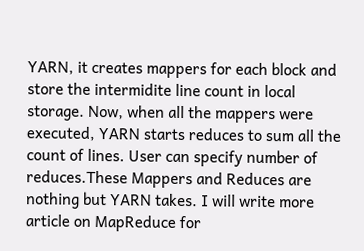YARN, it creates mappers for each block and store the intermidite line count in local storage. Now, when all the mappers were executed, YARN starts reduces to sum all the count of lines. User can specify number of reduces.These Mappers and Reduces are nothing but YARN takes. I will write more article on MapReduce for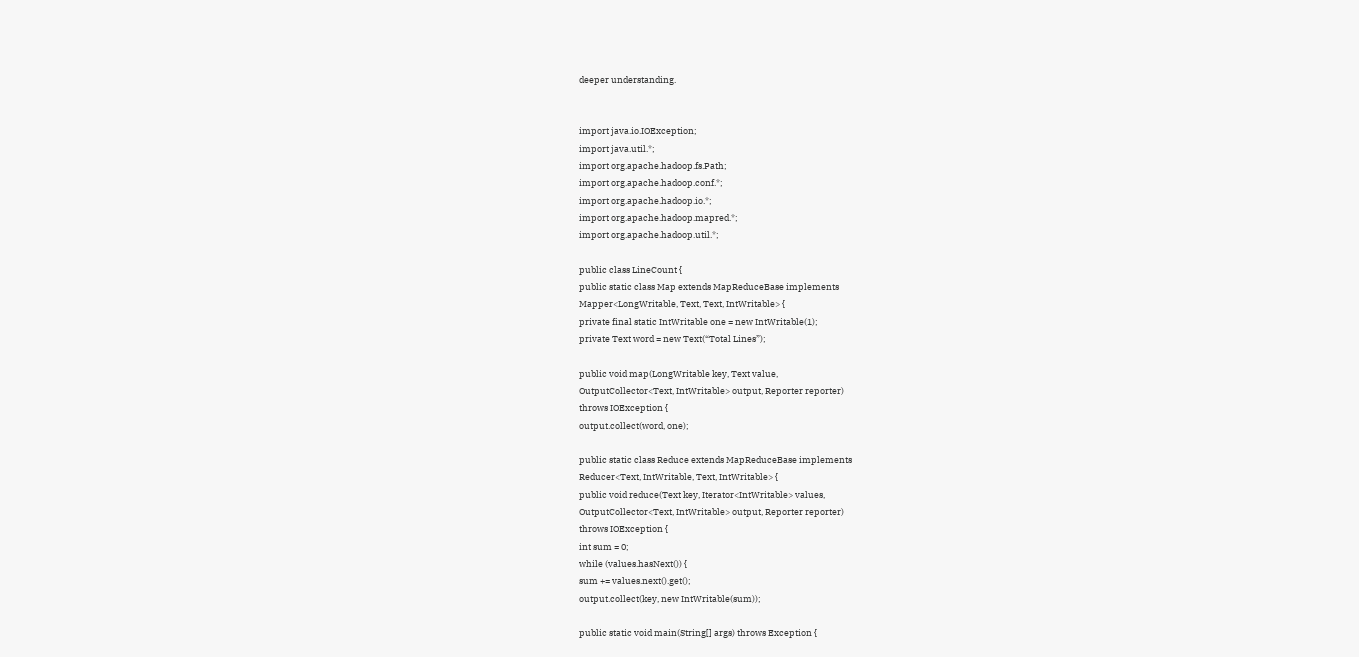deeper understanding.


import java.io.IOException;
import java.util.*;
import org.apache.hadoop.fs.Path;
import org.apache.hadoop.conf.*;
import org.apache.hadoop.io.*;
import org.apache.hadoop.mapred.*;
import org.apache.hadoop.util.*;

public class LineCount {
public static class Map extends MapReduceBase implements
Mapper<LongWritable, Text, Text, IntWritable> {
private final static IntWritable one = new IntWritable(1);
private Text word = new Text(“Total Lines”);

public void map(LongWritable key, Text value,
OutputCollector<Text, IntWritable> output, Reporter reporter)
throws IOException {
output.collect(word, one);

public static class Reduce extends MapReduceBase implements
Reducer<Text, IntWritable, Text, IntWritable> {
public void reduce(Text key, Iterator<IntWritable> values,
OutputCollector<Text, IntWritable> output, Reporter reporter)
throws IOException {
int sum = 0;
while (values.hasNext()) {
sum += values.next().get();
output.collect(key, new IntWritable(sum));

public static void main(String[] args) throws Exception {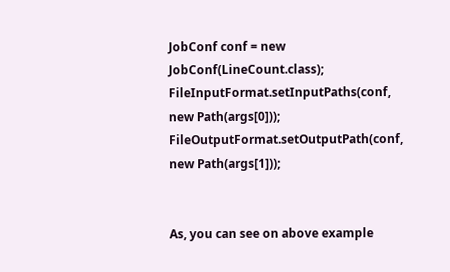JobConf conf = new JobConf(LineCount.class);
FileInputFormat.setInputPaths(conf, new Path(args[0]));
FileOutputFormat.setOutputPath(conf, new Path(args[1]));


As, you can see on above example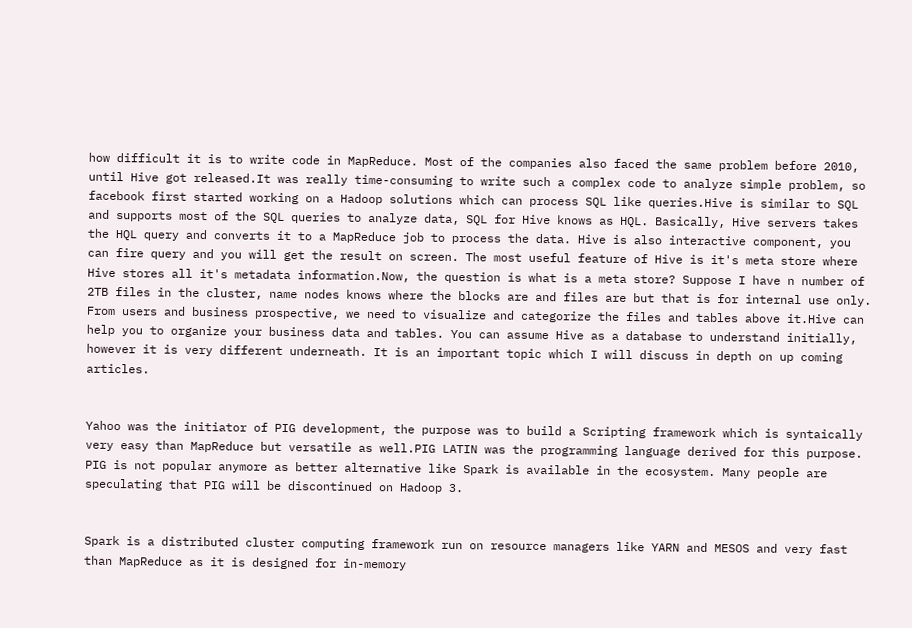how difficult it is to write code in MapReduce. Most of the companies also faced the same problem before 2010, until Hive got released.It was really time-consuming to write such a complex code to analyze simple problem, so facebook first started working on a Hadoop solutions which can process SQL like queries.Hive is similar to SQL and supports most of the SQL queries to analyze data, SQL for Hive knows as HQL. Basically, Hive servers takes the HQL query and converts it to a MapReduce job to process the data. Hive is also interactive component, you can fire query and you will get the result on screen. The most useful feature of Hive is it's meta store where Hive stores all it's metadata information.Now, the question is what is a meta store? Suppose I have n number of 2TB files in the cluster, name nodes knows where the blocks are and files are but that is for internal use only. From users and business prospective, we need to visualize and categorize the files and tables above it.Hive can help you to organize your business data and tables. You can assume Hive as a database to understand initially, however it is very different underneath. It is an important topic which I will discuss in depth on up coming articles.


Yahoo was the initiator of PIG development, the purpose was to build a Scripting framework which is syntaically very easy than MapReduce but versatile as well.PIG LATIN was the programming language derived for this purpose. PIG is not popular anymore as better alternative like Spark is available in the ecosystem. Many people are speculating that PIG will be discontinued on Hadoop 3.


Spark is a distributed cluster computing framework run on resource managers like YARN and MESOS and very fast than MapReduce as it is designed for in-memory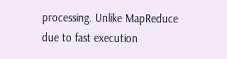processing. Unlike MapReduce due to fast execution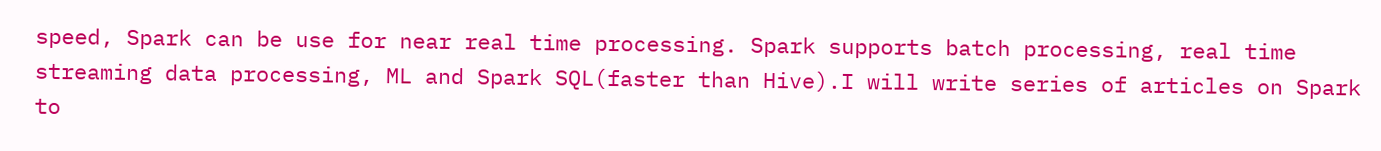speed, Spark can be use for near real time processing. Spark supports batch processing, real time streaming data processing, ML and Spark SQL(faster than Hive).I will write series of articles on Spark to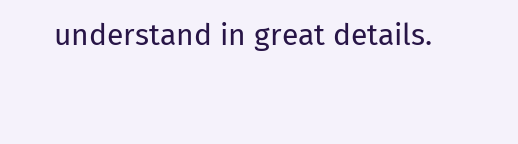understand in great details.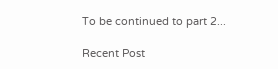To be continued to part 2...

Recent Post